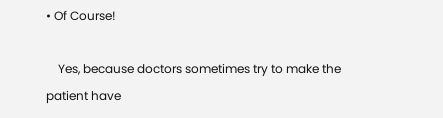• Of Course!

    Yes, because doctors sometimes try to make the patient have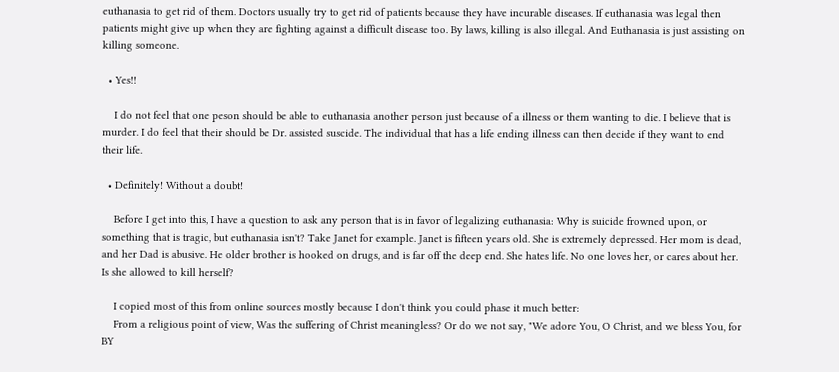euthanasia to get rid of them. Doctors usually try to get rid of patients because they have incurable diseases. If euthanasia was legal then patients might give up when they are fighting against a difficult disease too. By laws, killing is also illegal. And Euthanasia is just assisting on killing someone.

  • Yes!!

    I do not feel that one peson should be able to euthanasia another person just because of a illness or them wanting to die. I believe that is murder. I do feel that their should be Dr. assisted suscide. The individual that has a life ending illness can then decide if they want to end their life.

  • Definitely! Without a doubt!

    Before I get into this, I have a question to ask any person that is in favor of legalizing euthanasia: Why is suicide frowned upon, or something that is tragic, but euthanasia isn't? Take Janet for example. Janet is fifteen years old. She is extremely depressed. Her mom is dead, and her Dad is abusive. He older brother is hooked on drugs, and is far off the deep end. She hates life. No one loves her, or cares about her. Is she allowed to kill herself?

    I copied most of this from online sources mostly because I don't think you could phase it much better:
    From a religious point of view, Was the suffering of Christ meaningless? Or do we not say, "We adore You, O Christ, and we bless You, for BY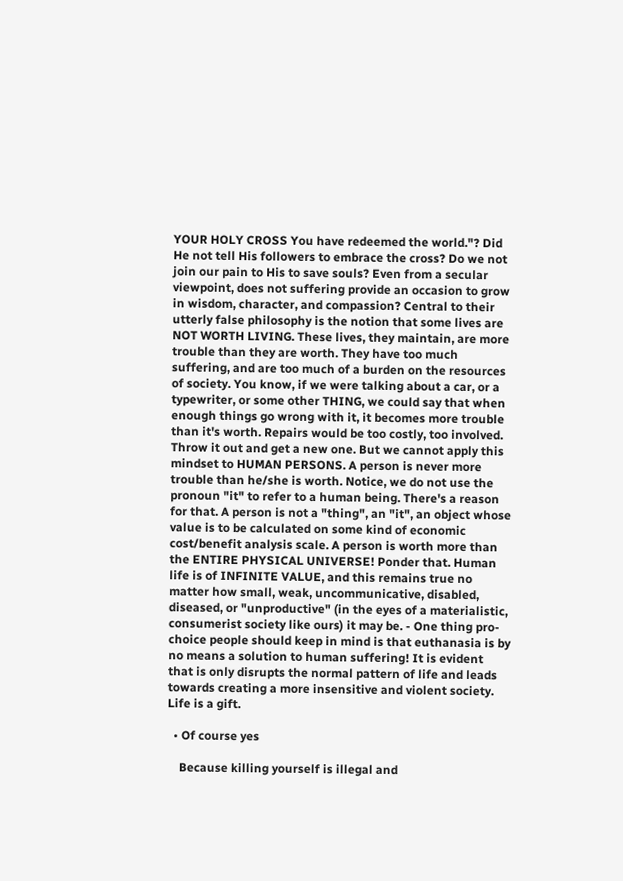YOUR HOLY CROSS You have redeemed the world."? Did He not tell His followers to embrace the cross? Do we not join our pain to His to save souls? Even from a secular viewpoint, does not suffering provide an occasion to grow in wisdom, character, and compassion? Central to their utterly false philosophy is the notion that some lives are NOT WORTH LIVING. These lives, they maintain, are more trouble than they are worth. They have too much suffering, and are too much of a burden on the resources of society. You know, if we were talking about a car, or a typewriter, or some other THING, we could say that when enough things go wrong with it, it becomes more trouble than it's worth. Repairs would be too costly, too involved. Throw it out and get a new one. But we cannot apply this mindset to HUMAN PERSONS. A person is never more trouble than he/she is worth. Notice, we do not use the pronoun "it" to refer to a human being. There's a reason for that. A person is not a "thing", an "it", an object whose value is to be calculated on some kind of economic cost/benefit analysis scale. A person is worth more than the ENTIRE PHYSICAL UNIVERSE! Ponder that. Human life is of INFINITE VALUE, and this remains true no matter how small, weak, uncommunicative, disabled, diseased, or "unproductive" (in the eyes of a materialistic, consumerist society like ours) it may be. - One thing pro-choice people should keep in mind is that euthanasia is by no means a solution to human suffering! It is evident that is only disrupts the normal pattern of life and leads towards creating a more insensitive and violent society. Life is a gift.

  • Of course yes

    Because killing yourself is illegal and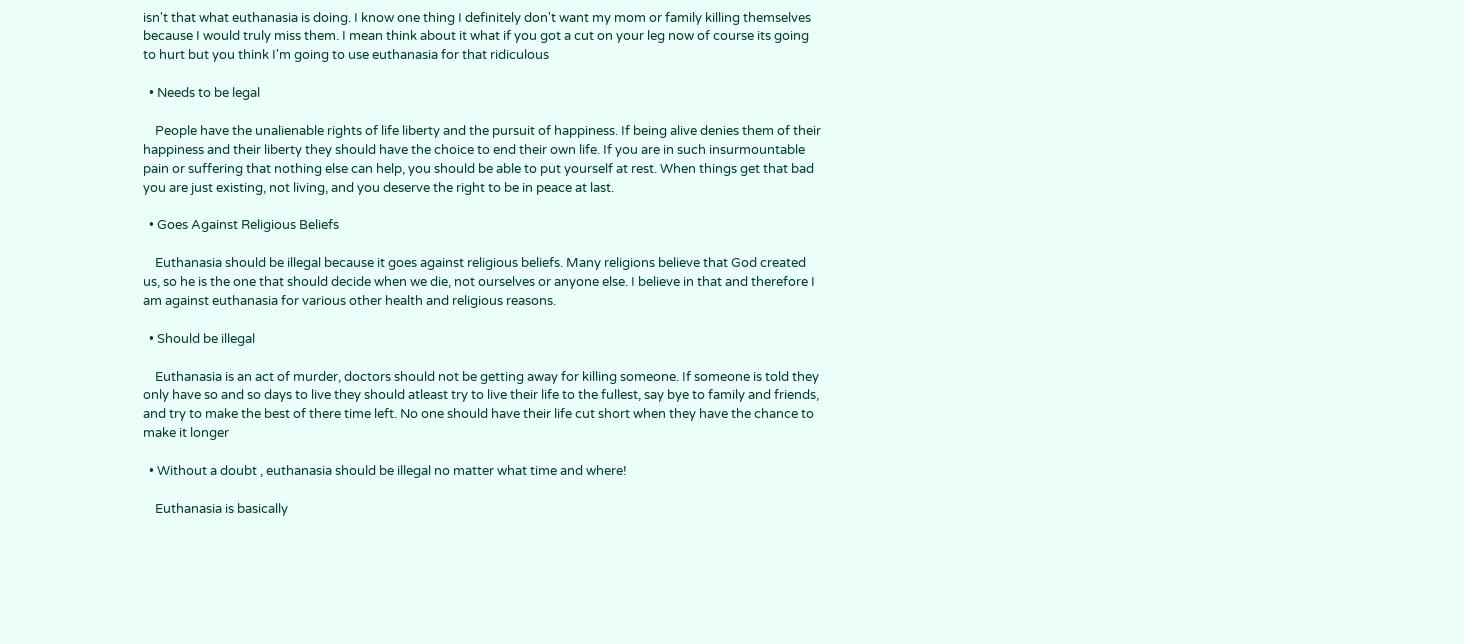isn't that what euthanasia is doing. I know one thing I definitely don't want my mom or family killing themselves because I would truly miss them. I mean think about it what if you got a cut on your leg now of course its going to hurt but you think I'm going to use euthanasia for that ridiculous

  • Needs to be legal

    People have the unalienable rights of life liberty and the pursuit of happiness. If being alive denies them of their happiness and their liberty they should have the choice to end their own life. If you are in such insurmountable pain or suffering that nothing else can help, you should be able to put yourself at rest. When things get that bad you are just existing, not living, and you deserve the right to be in peace at last.

  • Goes Against Religious Beliefs

    Euthanasia should be illegal because it goes against religious beliefs. Many religions believe that God created us, so he is the one that should decide when we die, not ourselves or anyone else. I believe in that and therefore I am against euthanasia for various other health and religious reasons.

  • Should be illegal

    Euthanasia is an act of murder, doctors should not be getting away for killing someone. If someone is told they only have so and so days to live they should atleast try to live their life to the fullest, say bye to family and friends, and try to make the best of there time left. No one should have their life cut short when they have the chance to make it longer

  • Without a doubt , euthanasia should be illegal no matter what time and where!

    Euthanasia is basically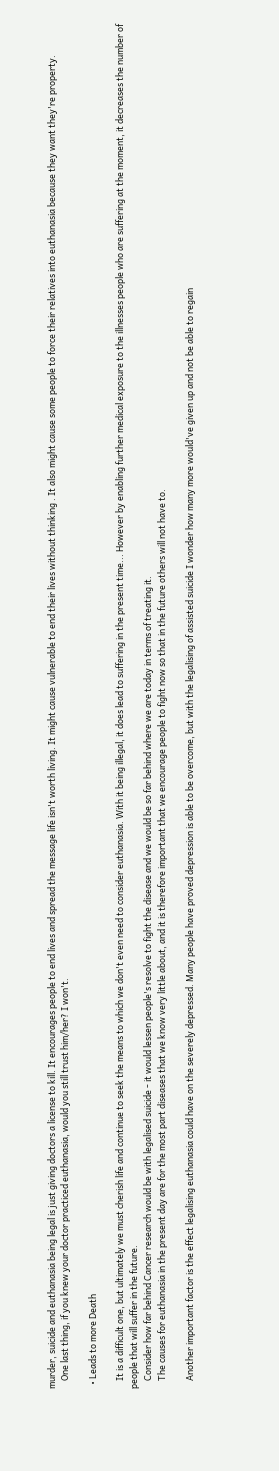murder, suicide and euthanasia being legal is just giving doctors a license to kill. It encourages people to end lives and spread the message life isn't worth living. It might cause vulnerable to end their lives without thinking . It also might cause some people to force their relatives into euthanasia because they want they're property.
    One last thing, if you knew your doctor practiced euthanasia, would you still trust him/her? I won't.

  • Leads to more Death

    It is a difficult one, but ultimately we must cherish life and continue to seek the means to which we don't even need to consider euthanasia. With it being illegal, it does lead to suffering in the present time... However by enabling further medical exposure to the illnesses people who are suffering at the moment, it decreases the number of people that will suffer in the future.
    Consider how far behind Cancer research would be with legalised suicide - it would lessen people's resolve to fight the disease and we would be so far behind where we are today in terms of treating it.
    The causes for euthanasia in the present day are for the most part diseases that we know very little about, and it is therefore important that we encourage people to fight now so that in the future others will not have to.

    Another important factor is the effect legalising euthanasia could have on the severely depressed. Many people have proved depression is able to be overcome, but with the legalising of assisted suicide I wonder how many more would've given up and not be able to regain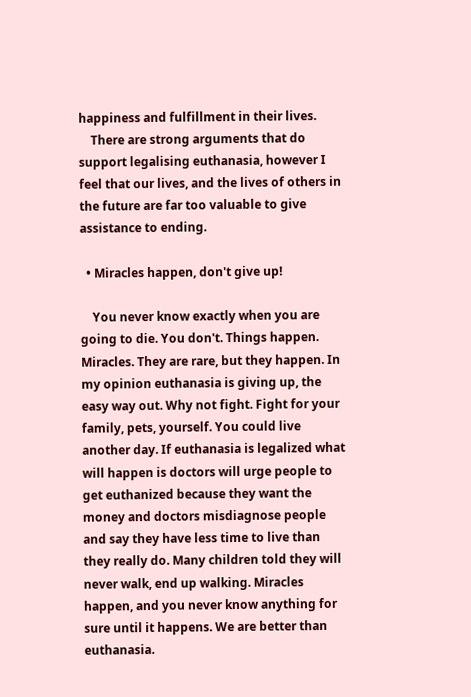happiness and fulfillment in their lives.
    There are strong arguments that do support legalising euthanasia, however I feel that our lives, and the lives of others in the future are far too valuable to give assistance to ending.

  • Miracles happen, don't give up!

    You never know exactly when you are going to die. You don't. Things happen. Miracles. They are rare, but they happen. In my opinion euthanasia is giving up, the easy way out. Why not fight. Fight for your family, pets, yourself. You could live another day. If euthanasia is legalized what will happen is doctors will urge people to get euthanized because they want the money and doctors misdiagnose people and say they have less time to live than they really do. Many children told they will never walk, end up walking. Miracles happen, and you never know anything for sure until it happens. We are better than euthanasia.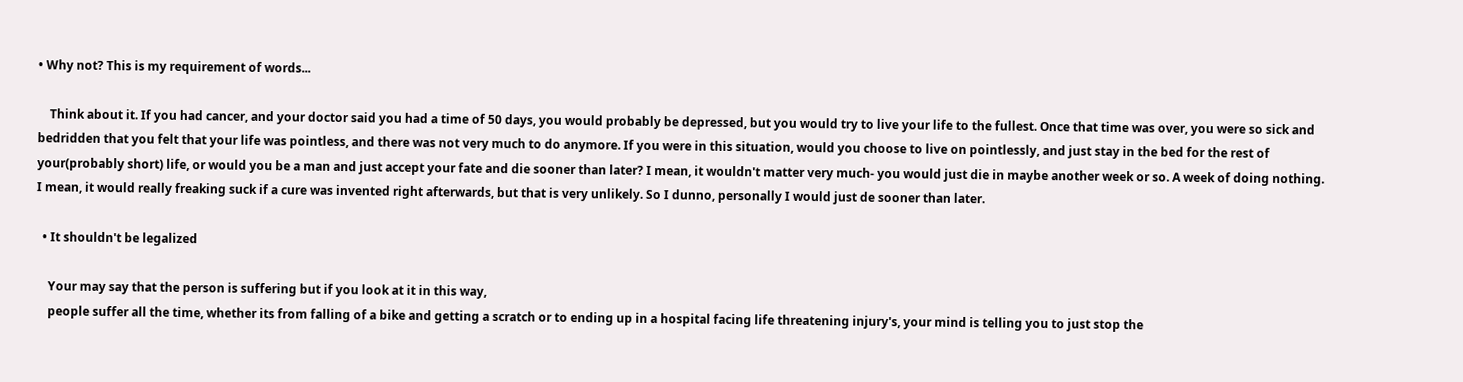• Why not? This is my requirement of words...

    Think about it. If you had cancer, and your doctor said you had a time of 50 days, you would probably be depressed, but you would try to live your life to the fullest. Once that time was over, you were so sick and bedridden that you felt that your life was pointless, and there was not very much to do anymore. If you were in this situation, would you choose to live on pointlessly, and just stay in the bed for the rest of your(probably short) life, or would you be a man and just accept your fate and die sooner than later? I mean, it wouldn't matter very much- you would just die in maybe another week or so. A week of doing nothing. I mean, it would really freaking suck if a cure was invented right afterwards, but that is very unlikely. So I dunno, personally I would just de sooner than later.

  • It shouldn't be legalized

    Your may say that the person is suffering but if you look at it in this way,
    people suffer all the time, whether its from falling of a bike and getting a scratch or to ending up in a hospital facing life threatening injury's, your mind is telling you to just stop the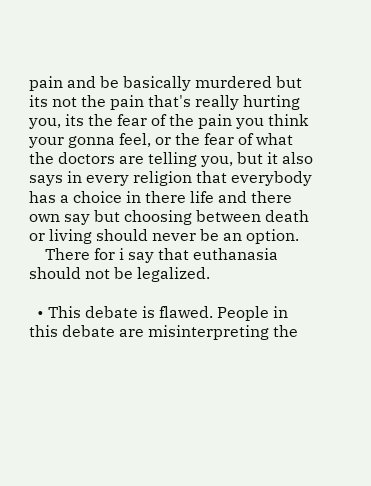pain and be basically murdered but its not the pain that's really hurting you, its the fear of the pain you think your gonna feel, or the fear of what the doctors are telling you, but it also says in every religion that everybody has a choice in there life and there own say but choosing between death or living should never be an option.
    There for i say that euthanasia should not be legalized.

  • This debate is flawed. People in this debate are misinterpreting the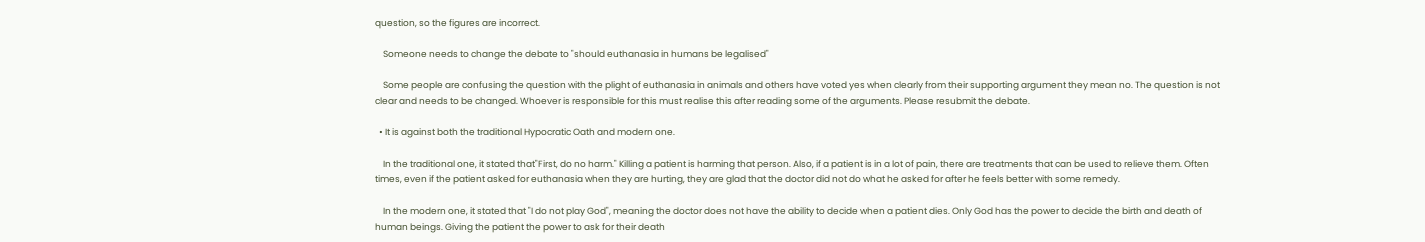question, so the figures are incorrect.

    Someone needs to change the debate to "should euthanasia in humans be legalised"

    Some people are confusing the question with the plight of euthanasia in animals and others have voted yes when clearly from their supporting argument they mean no. The question is not clear and needs to be changed. Whoever is responsible for this must realise this after reading some of the arguments. Please resubmit the debate.

  • It is against both the traditional Hypocratic Oath and modern one.

    In the traditional one, it stated that"First, do no harm." Killing a patient is harming that person. Also, if a patient is in a lot of pain, there are treatments that can be used to relieve them. Often times, even if the patient asked for euthanasia when they are hurting, they are glad that the doctor did not do what he asked for after he feels better with some remedy.

    In the modern one, it stated that "I do not play God", meaning the doctor does not have the ability to decide when a patient dies. Only God has the power to decide the birth and death of human beings. Giving the patient the power to ask for their death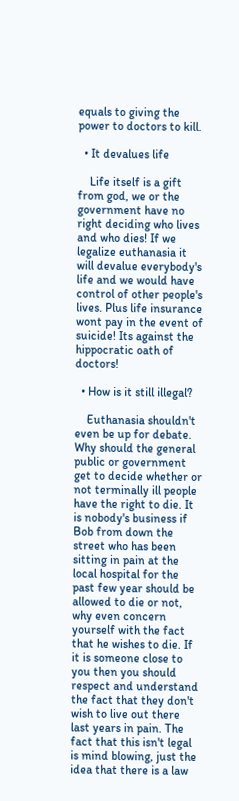equals to giving the power to doctors to kill.

  • It devalues life

    Life itself is a gift from god, we or the government have no right deciding who lives and who dies! If we legalize euthanasia it will devalue everybody's life and we would have control of other people's lives. Plus life insurance wont pay in the event of suicide! Its against the hippocratic oath of doctors!

  • How is it still illegal?

    Euthanasia shouldn't even be up for debate. Why should the general public or government get to decide whether or not terminally ill people have the right to die. It is nobody's business if Bob from down the street who has been sitting in pain at the local hospital for the past few year should be allowed to die or not, why even concern yourself with the fact that he wishes to die. If it is someone close to you then you should respect and understand the fact that they don't wish to live out there last years in pain. The fact that this isn't legal is mind blowing, just the idea that there is a law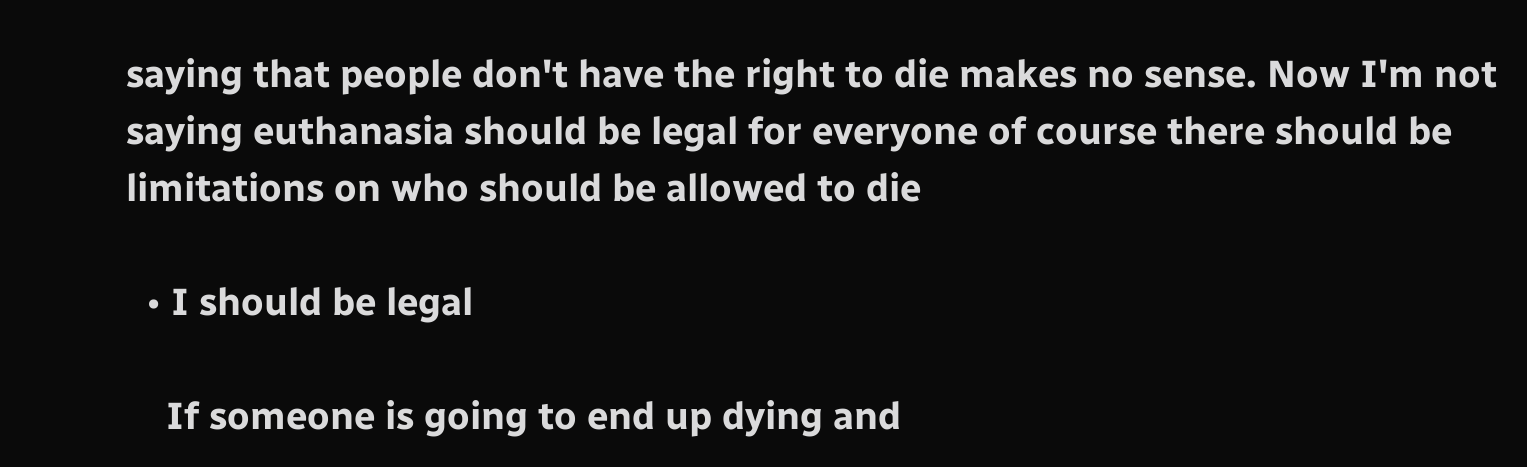saying that people don't have the right to die makes no sense. Now I'm not saying euthanasia should be legal for everyone of course there should be limitations on who should be allowed to die

  • I should be legal

    If someone is going to end up dying and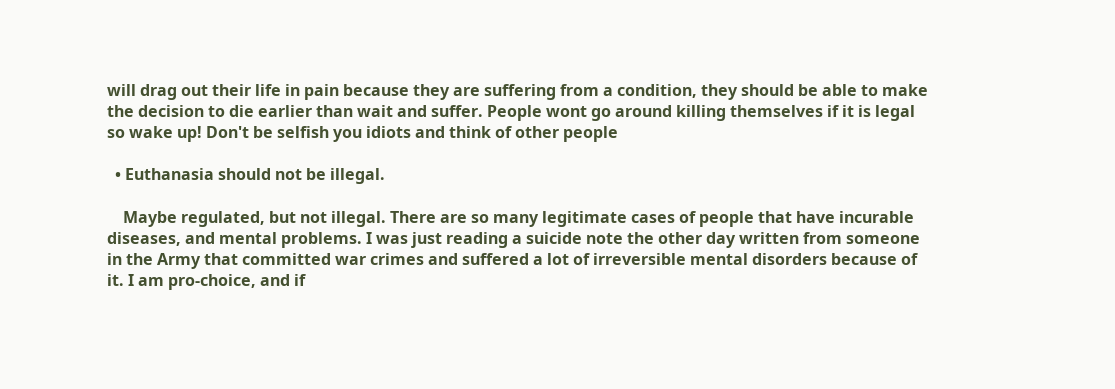will drag out their life in pain because they are suffering from a condition, they should be able to make the decision to die earlier than wait and suffer. People wont go around killing themselves if it is legal so wake up! Don't be selfish you idiots and think of other people

  • Euthanasia should not be illegal.

    Maybe regulated, but not illegal. There are so many legitimate cases of people that have incurable diseases, and mental problems. I was just reading a suicide note the other day written from someone in the Army that committed war crimes and suffered a lot of irreversible mental disorders because of it. I am pro-choice, and if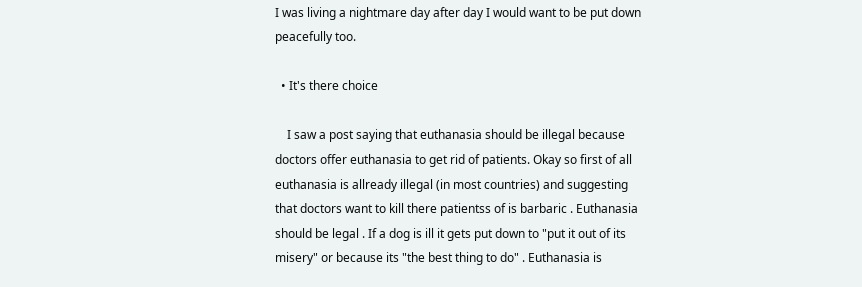I was living a nightmare day after day I would want to be put down peacefully too.

  • It's there choice

    I saw a post saying that euthanasia should be illegal because doctors offer euthanasia to get rid of patients. Okay so first of all euthanasia is allready illegal (in most countries) and suggesting that doctors want to kill there patientss of is barbaric . Euthanasia should be legal . If a dog is ill it gets put down to "put it out of its misery" or because its "the best thing to do" . Euthanasia is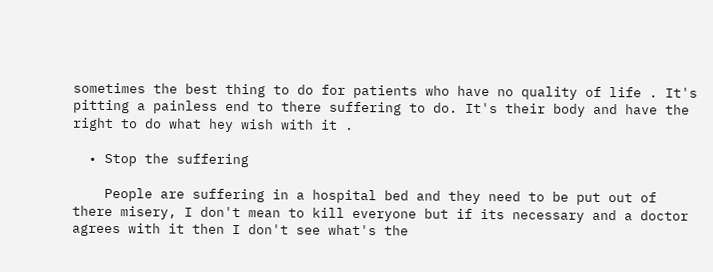sometimes the best thing to do for patients who have no quality of life . It's pitting a painless end to there suffering to do. It's their body and have the right to do what hey wish with it .

  • Stop the suffering

    People are suffering in a hospital bed and they need to be put out of there misery, I don't mean to kill everyone but if its necessary and a doctor agrees with it then I don't see what's the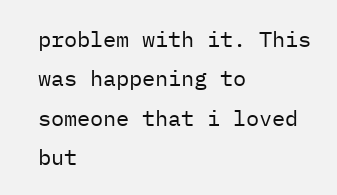problem with it. This was happening to someone that i loved but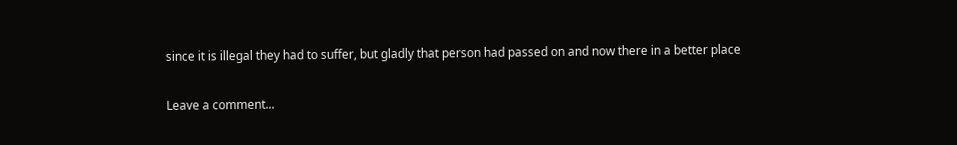since it is illegal they had to suffer, but gladly that person had passed on and now there in a better place

Leave a comment...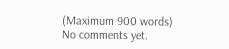(Maximum 900 words)
No comments yet.